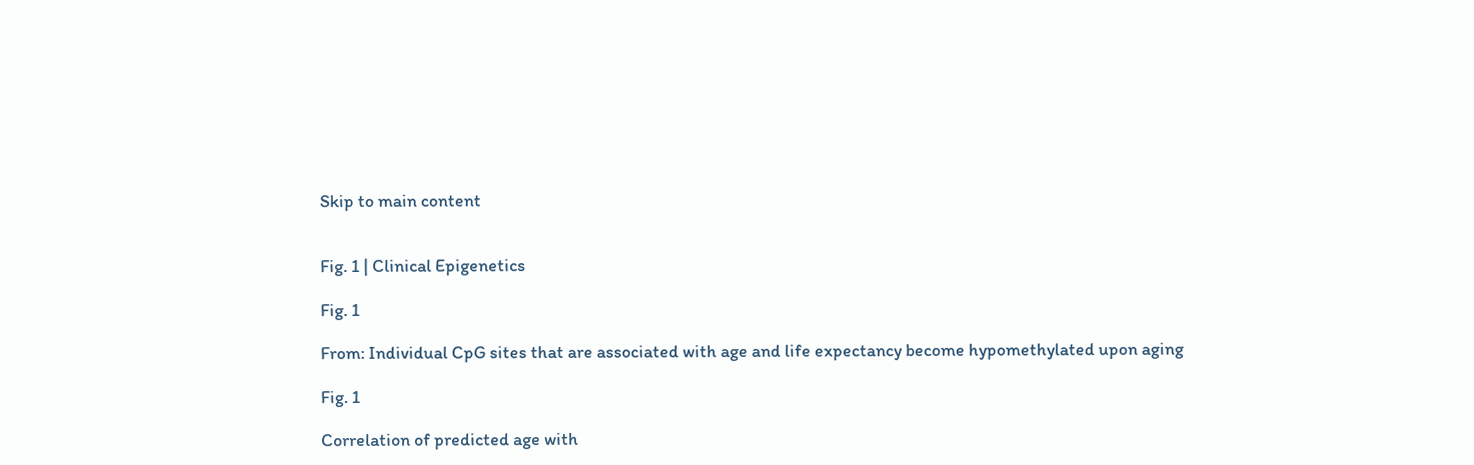Skip to main content


Fig. 1 | Clinical Epigenetics

Fig. 1

From: Individual CpG sites that are associated with age and life expectancy become hypomethylated upon aging

Fig. 1

Correlation of predicted age with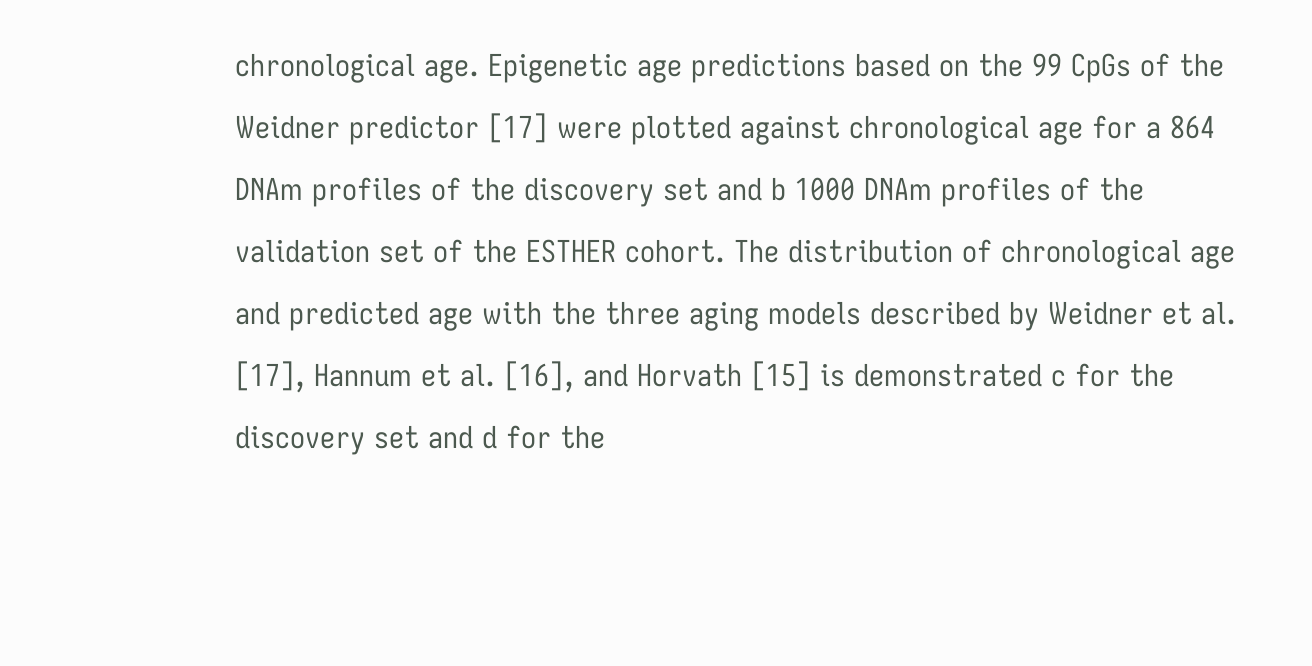chronological age. Epigenetic age predictions based on the 99 CpGs of the Weidner predictor [17] were plotted against chronological age for a 864 DNAm profiles of the discovery set and b 1000 DNAm profiles of the validation set of the ESTHER cohort. The distribution of chronological age and predicted age with the three aging models described by Weidner et al. [17], Hannum et al. [16], and Horvath [15] is demonstrated c for the discovery set and d for the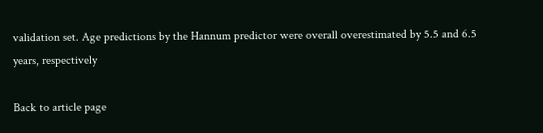validation set. Age predictions by the Hannum predictor were overall overestimated by 5.5 and 6.5 years, respectively

Back to article page